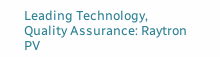Leading Technology, Quality Assurance: Raytron PV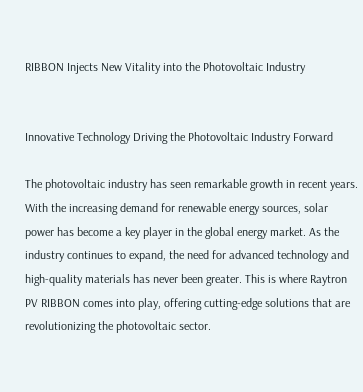RIBBON Injects New Vitality into the Photovoltaic Industry


Innovative Technology Driving the Photovoltaic Industry Forward

The photovoltaic industry has seen remarkable growth in recent years. With the increasing demand for renewable energy sources, solar power has become a key player in the global energy market. As the industry continues to expand, the need for advanced technology and high-quality materials has never been greater. This is where Raytron PV RIBBON comes into play, offering cutting-edge solutions that are revolutionizing the photovoltaic sector.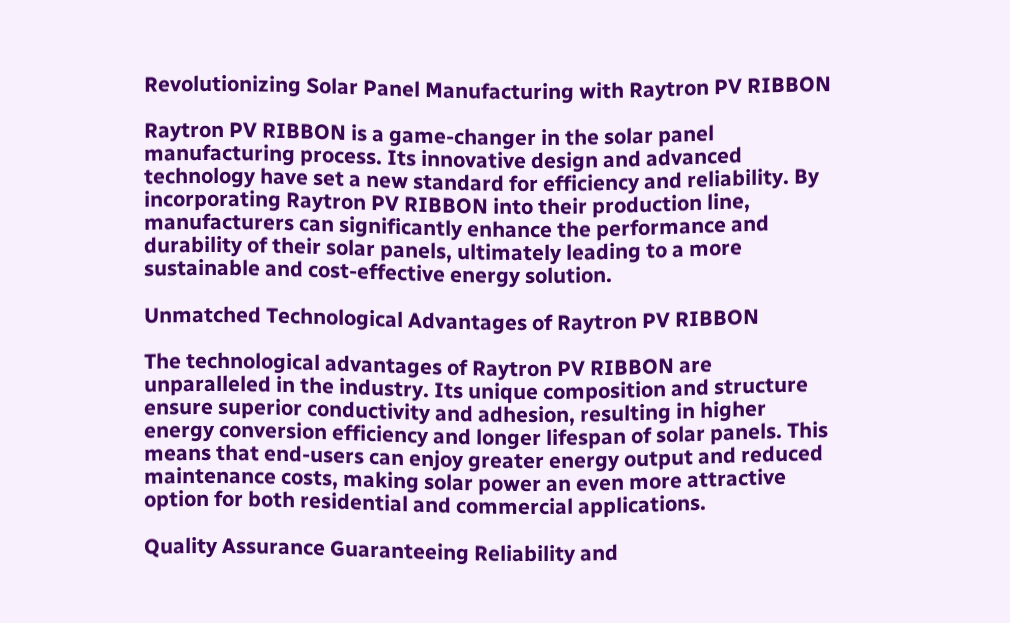Revolutionizing Solar Panel Manufacturing with Raytron PV RIBBON

Raytron PV RIBBON is a game-changer in the solar panel manufacturing process. Its innovative design and advanced technology have set a new standard for efficiency and reliability. By incorporating Raytron PV RIBBON into their production line, manufacturers can significantly enhance the performance and durability of their solar panels, ultimately leading to a more sustainable and cost-effective energy solution.

Unmatched Technological Advantages of Raytron PV RIBBON

The technological advantages of Raytron PV RIBBON are unparalleled in the industry. Its unique composition and structure ensure superior conductivity and adhesion, resulting in higher energy conversion efficiency and longer lifespan of solar panels. This means that end-users can enjoy greater energy output and reduced maintenance costs, making solar power an even more attractive option for both residential and commercial applications.

Quality Assurance Guaranteeing Reliability and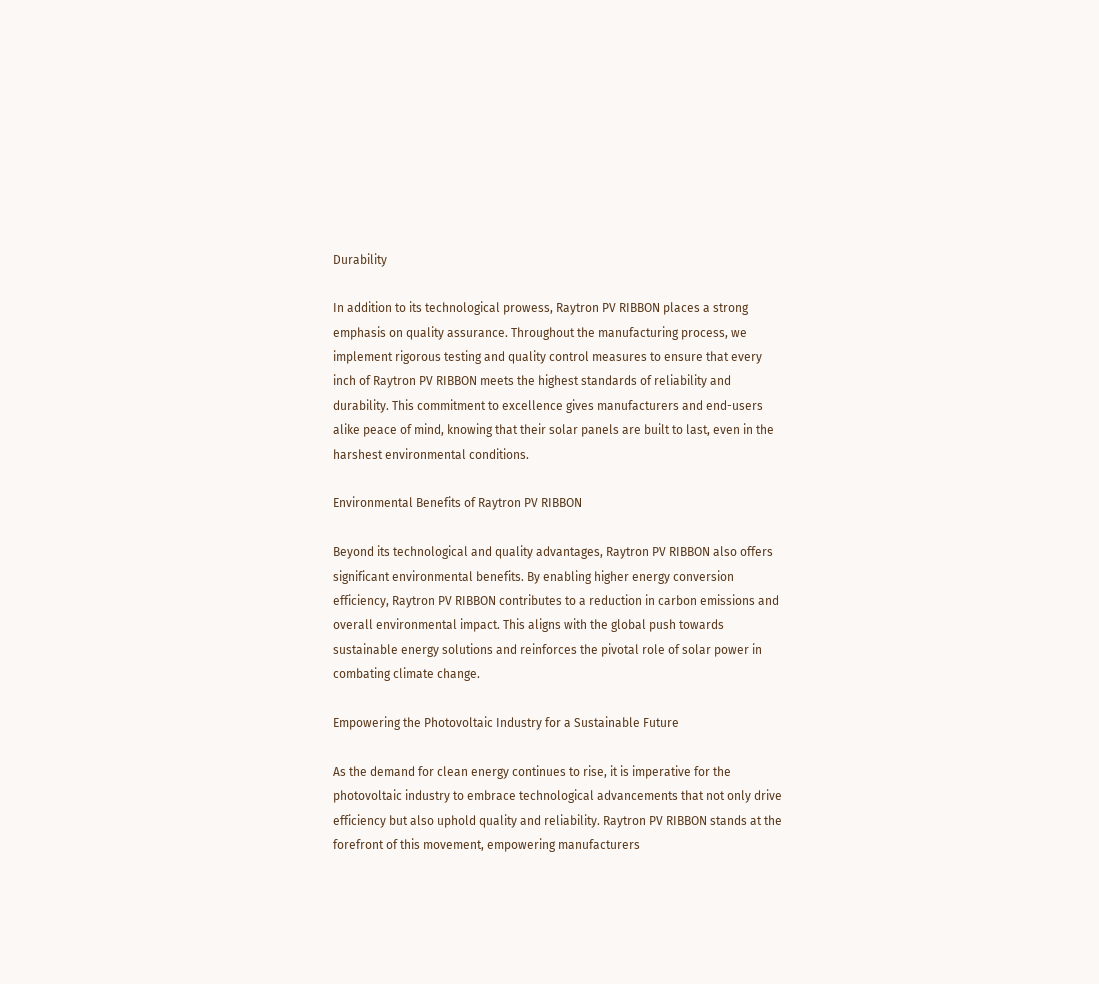Durability

In addition to its technological prowess, Raytron PV RIBBON places a strong emphasis on quality assurance. Throughout the manufacturing process, we implement rigorous testing and quality control measures to ensure that every inch of Raytron PV RIBBON meets the highest standards of reliability and durability. This commitment to excellence gives manufacturers and end-users alike peace of mind, knowing that their solar panels are built to last, even in the harshest environmental conditions.

Environmental Benefits of Raytron PV RIBBON

Beyond its technological and quality advantages, Raytron PV RIBBON also offers significant environmental benefits. By enabling higher energy conversion efficiency, Raytron PV RIBBON contributes to a reduction in carbon emissions and overall environmental impact. This aligns with the global push towards sustainable energy solutions and reinforces the pivotal role of solar power in combating climate change.

Empowering the Photovoltaic Industry for a Sustainable Future

As the demand for clean energy continues to rise, it is imperative for the photovoltaic industry to embrace technological advancements that not only drive efficiency but also uphold quality and reliability. Raytron PV RIBBON stands at the forefront of this movement, empowering manufacturers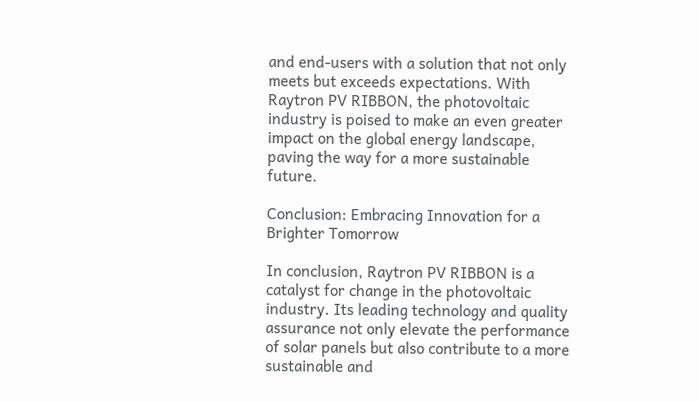and end-users with a solution that not only meets but exceeds expectations. With Raytron PV RIBBON, the photovoltaic industry is poised to make an even greater impact on the global energy landscape, paving the way for a more sustainable future.

Conclusion: Embracing Innovation for a Brighter Tomorrow

In conclusion, Raytron PV RIBBON is a catalyst for change in the photovoltaic industry. Its leading technology and quality assurance not only elevate the performance of solar panels but also contribute to a more sustainable and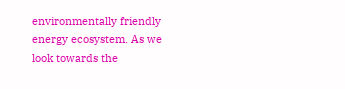environmentally friendly energy ecosystem. As we look towards the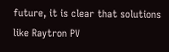future, it is clear that solutions like Raytron PV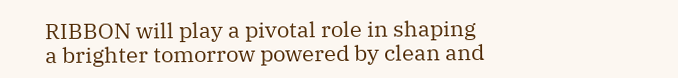RIBBON will play a pivotal role in shaping a brighter tomorrow powered by clean and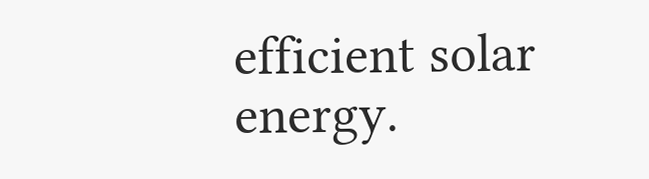efficient solar energy.